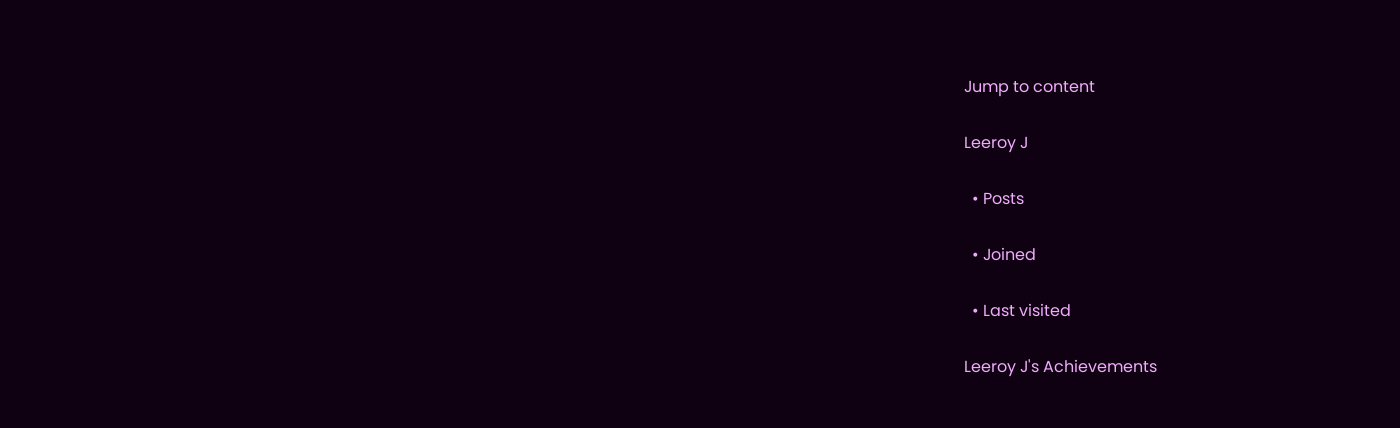Jump to content

Leeroy J

  • Posts

  • Joined

  • Last visited

Leeroy J's Achievements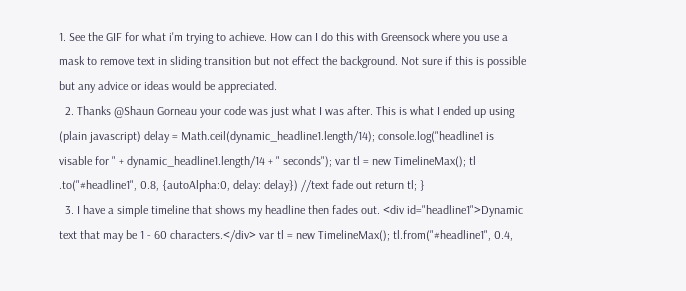1. See the GIF for what i'm trying to achieve. How can I do this with Greensock where you use a mask to remove text in sliding transition but not effect the background. Not sure if this is possible but any advice or ideas would be appreciated.
  2. Thanks @Shaun Gorneau your code was just what I was after. This is what I ended up using (plain javascript) delay = Math.ceil(dynamic_headline1.length/14); console.log("headline1 is visable for " + dynamic_headline1.length/14 + " seconds"); var tl = new TimelineMax(); tl .to("#headline1", 0.8, {autoAlpha:0, delay: delay}) //text fade out return tl; }
  3. I have a simple timeline that shows my headline then fades out. <div id="headline1">Dynamic text that may be 1 - 60 characters.</div> var tl = new TimelineMax(); tl.from("#headline1", 0.4,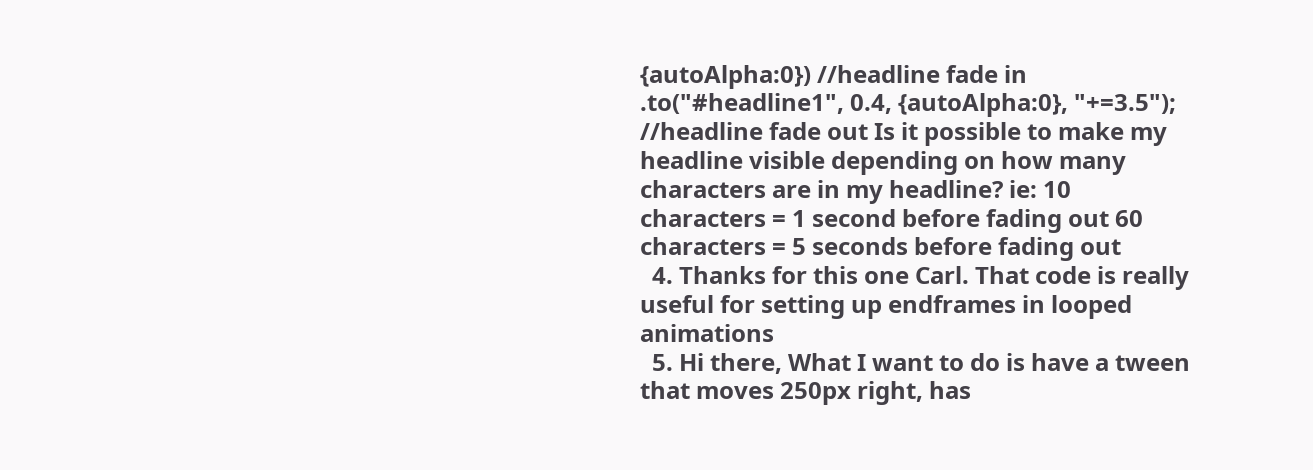{autoAlpha:0}) //headline fade in .to("#headline1", 0.4, {autoAlpha:0}, "+=3.5"); //headline fade out Is it possible to make my headline visible depending on how many characters are in my headline? ie: 10 characters = 1 second before fading out 60 characters = 5 seconds before fading out
  4. Thanks for this one Carl. That code is really useful for setting up endframes in looped animations
  5. Hi there, What I want to do is have a tween that moves 250px right, has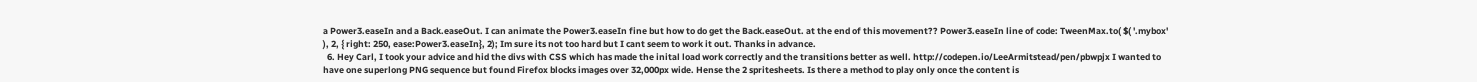a Power3.easeIn and a Back.easeOut. I can animate the Power3.easeIn fine but how to do get the Back.easeOut. at the end of this movement?? Power3.easeIn line of code: TweenMax.to( $( '.mybox' ), 2, { right: 250, ease:Power3.easeIn}, 2); Im sure its not too hard but I cant seem to work it out. Thanks in advance.
  6. Hey Carl, I took your advice and hid the divs with CSS which has made the inital load work correctly and the transitions better as well. http://codepen.io/LeeArmitstead/pen/pbwpjx I wanted to have one superlong PNG sequence but found Firefox blocks images over 32,000px wide. Hense the 2 spritesheets. Is there a method to play only once the content is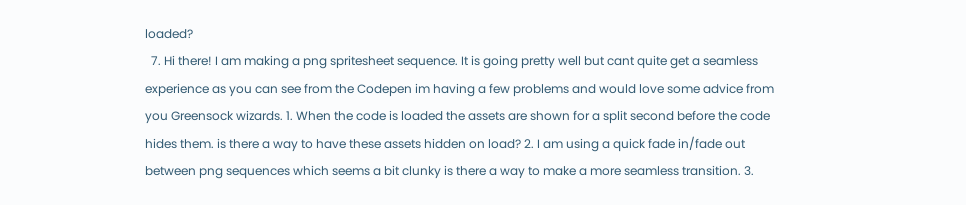loaded?
  7. Hi there! I am making a png spritesheet sequence. It is going pretty well but cant quite get a seamless experience as you can see from the Codepen im having a few problems and would love some advice from you Greensock wizards. 1. When the code is loaded the assets are shown for a split second before the code hides them. is there a way to have these assets hidden on load? 2. I am using a quick fade in/fade out between png sequences which seems a bit clunky is there a way to make a more seamless transition. 3.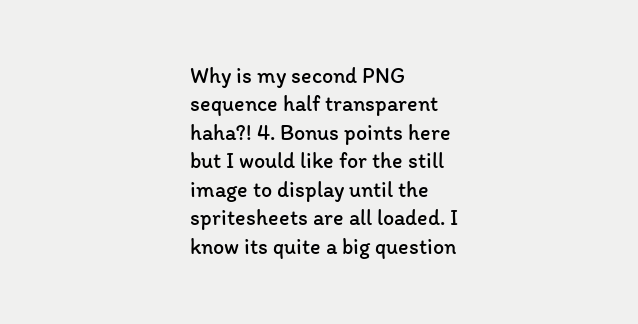Why is my second PNG sequence half transparent haha?! 4. Bonus points here but I would like for the still image to display until the spritesheets are all loaded. I know its quite a big question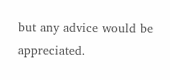but any advice would be appreciated.